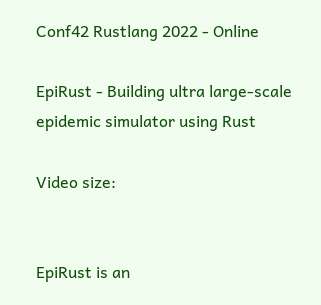Conf42 Rustlang 2022 - Online

EpiRust - Building ultra large-scale epidemic simulator using Rust

Video size:


EpiRust is an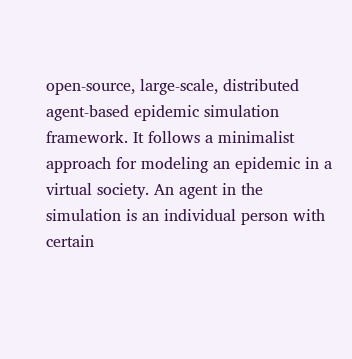open-source, large-scale, distributed agent-based epidemic simulation framework. It follows a minimalist approach for modeling an epidemic in a virtual society. An agent in the simulation is an individual person with certain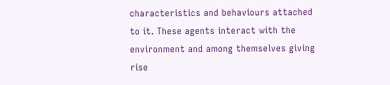characteristics and behaviours attached to it. These agents interact with the environment and among themselves giving rise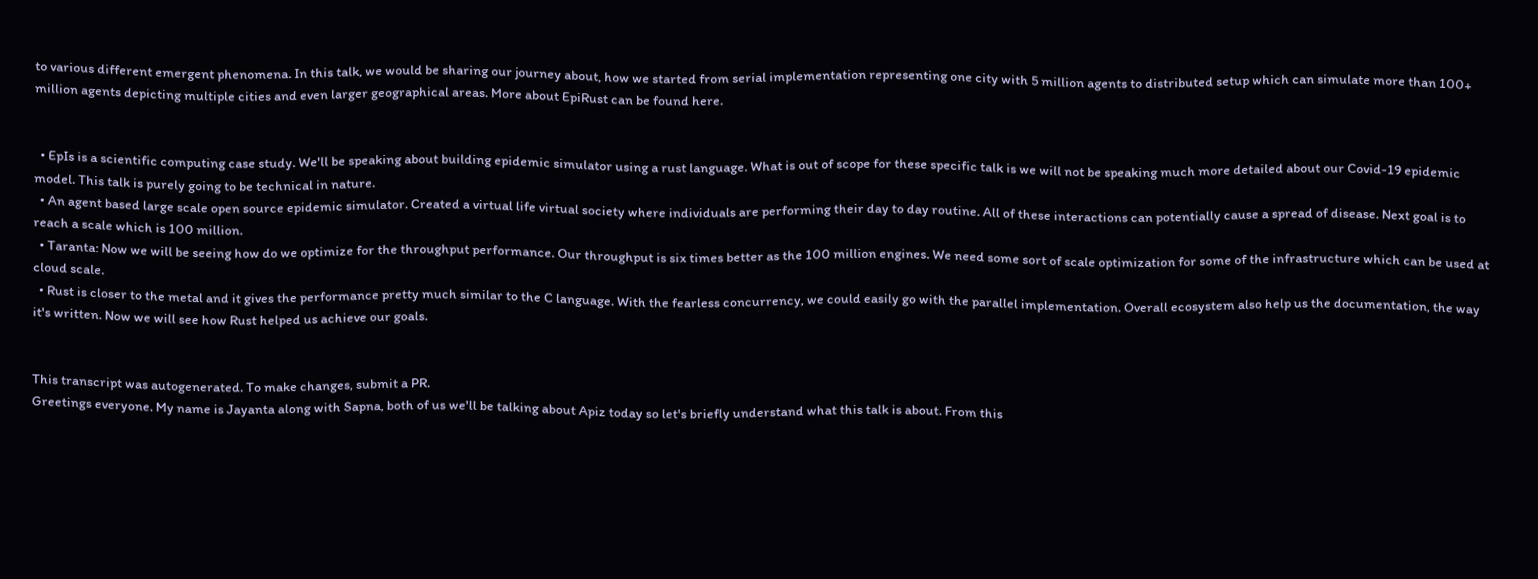to various different emergent phenomena. In this talk, we would be sharing our journey about, how we started from serial implementation representing one city with 5 million agents to distributed setup which can simulate more than 100+ million agents depicting multiple cities and even larger geographical areas. More about EpiRust can be found here.


  • EpIs is a scientific computing case study. We'll be speaking about building epidemic simulator using a rust language. What is out of scope for these specific talk is we will not be speaking much more detailed about our Covid-19 epidemic model. This talk is purely going to be technical in nature.
  • An agent based large scale open source epidemic simulator. Created a virtual life virtual society where individuals are performing their day to day routine. All of these interactions can potentially cause a spread of disease. Next goal is to reach a scale which is 100 million.
  • Taranta: Now we will be seeing how do we optimize for the throughput performance. Our throughput is six times better as the 100 million engines. We need some sort of scale optimization for some of the infrastructure which can be used at cloud scale.
  • Rust is closer to the metal and it gives the performance pretty much similar to the C language. With the fearless concurrency, we could easily go with the parallel implementation. Overall ecosystem also help us the documentation, the way it's written. Now we will see how Rust helped us achieve our goals.


This transcript was autogenerated. To make changes, submit a PR.
Greetings everyone. My name is Jayanta along with Sapna, both of us we'll be talking about Apiz today so let's briefly understand what this talk is about. From this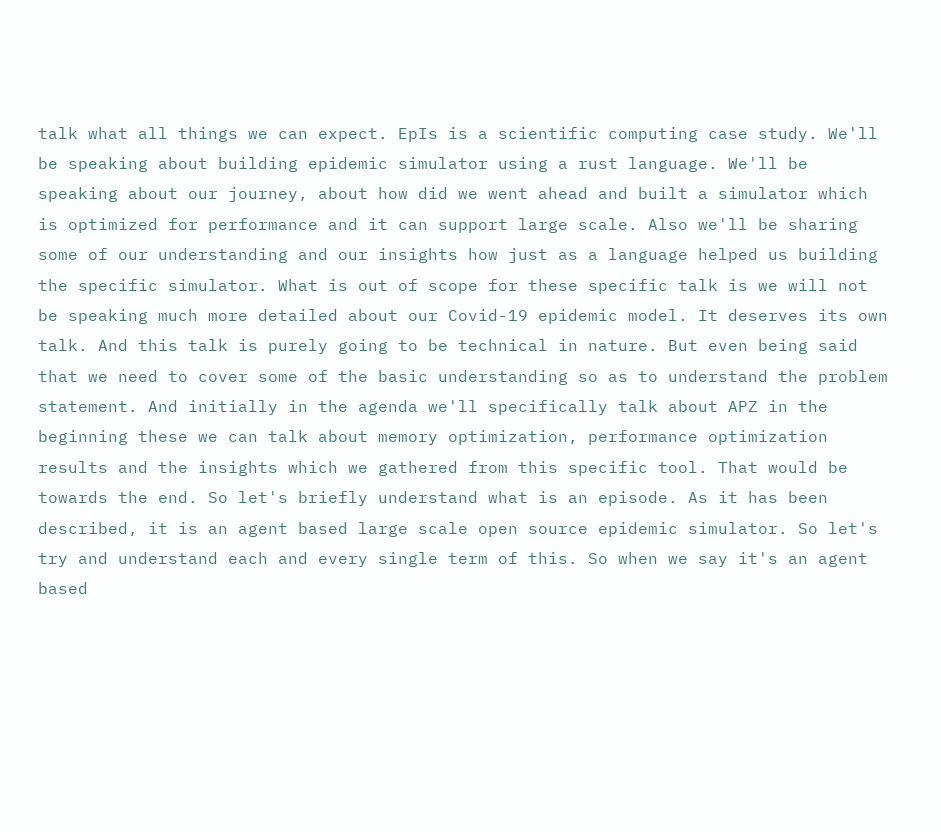talk what all things we can expect. EpIs is a scientific computing case study. We'll be speaking about building epidemic simulator using a rust language. We'll be speaking about our journey, about how did we went ahead and built a simulator which is optimized for performance and it can support large scale. Also we'll be sharing some of our understanding and our insights how just as a language helped us building the specific simulator. What is out of scope for these specific talk is we will not be speaking much more detailed about our Covid-19 epidemic model. It deserves its own talk. And this talk is purely going to be technical in nature. But even being said that we need to cover some of the basic understanding so as to understand the problem statement. And initially in the agenda we'll specifically talk about APZ in the beginning these we can talk about memory optimization, performance optimization results and the insights which we gathered from this specific tool. That would be towards the end. So let's briefly understand what is an episode. As it has been described, it is an agent based large scale open source epidemic simulator. So let's try and understand each and every single term of this. So when we say it's an agent based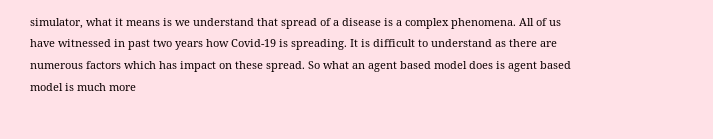simulator, what it means is we understand that spread of a disease is a complex phenomena. All of us have witnessed in past two years how Covid-19 is spreading. It is difficult to understand as there are numerous factors which has impact on these spread. So what an agent based model does is agent based model is much more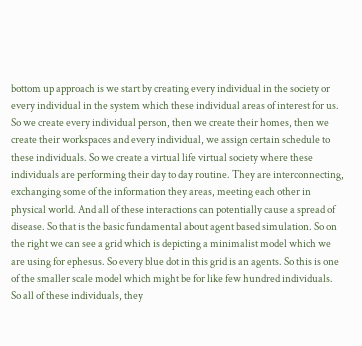bottom up approach is we start by creating every individual in the society or every individual in the system which these individual areas of interest for us. So we create every individual person, then we create their homes, then we create their workspaces and every individual, we assign certain schedule to these individuals. So we create a virtual life virtual society where these individuals are performing their day to day routine. They are interconnecting, exchanging some of the information they areas, meeting each other in physical world. And all of these interactions can potentially cause a spread of disease. So that is the basic fundamental about agent based simulation. So on the right we can see a grid which is depicting a minimalist model which we are using for ephesus. So every blue dot in this grid is an agents. So this is one of the smaller scale model which might be for like few hundred individuals. So all of these individuals, they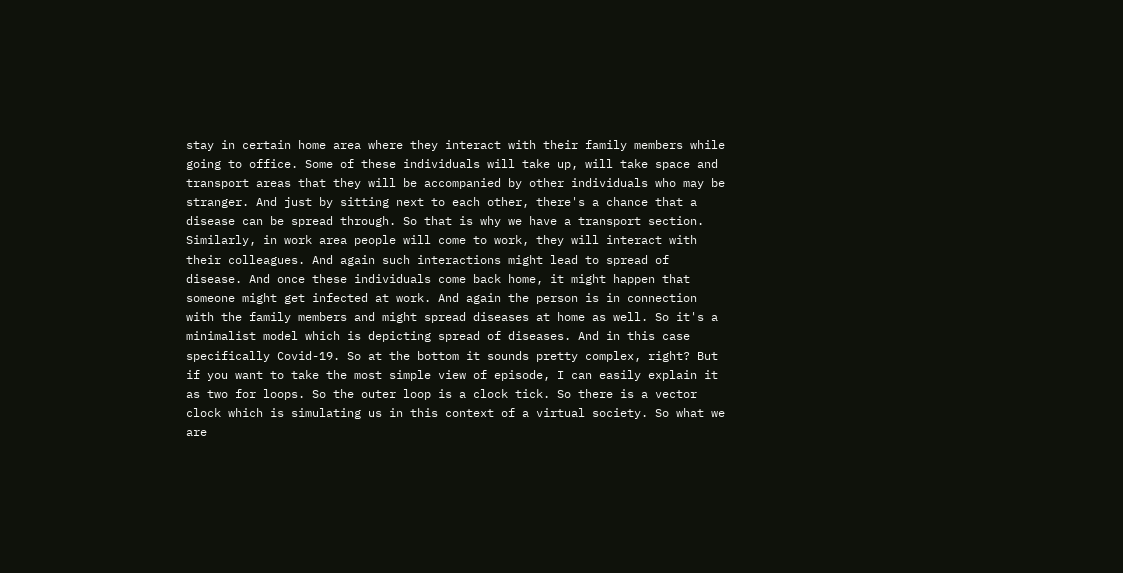stay in certain home area where they interact with their family members while going to office. Some of these individuals will take up, will take space and transport areas that they will be accompanied by other individuals who may be stranger. And just by sitting next to each other, there's a chance that a disease can be spread through. So that is why we have a transport section. Similarly, in work area people will come to work, they will interact with their colleagues. And again such interactions might lead to spread of disease. And once these individuals come back home, it might happen that someone might get infected at work. And again the person is in connection with the family members and might spread diseases at home as well. So it's a minimalist model which is depicting spread of diseases. And in this case specifically Covid-19. So at the bottom it sounds pretty complex, right? But if you want to take the most simple view of episode, I can easily explain it as two for loops. So the outer loop is a clock tick. So there is a vector clock which is simulating us in this context of a virtual society. So what we are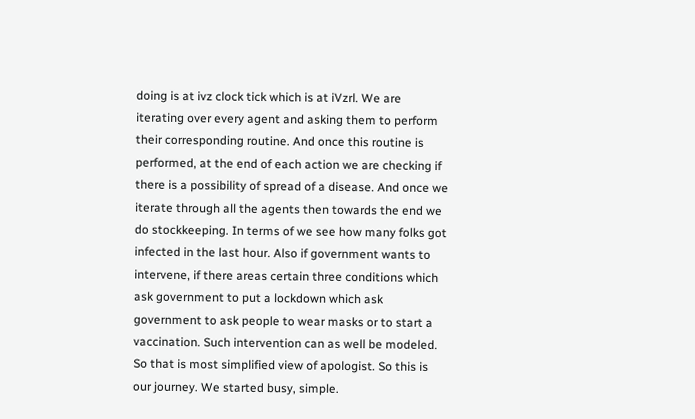doing is at ivz clock tick which is at iVzrl. We are iterating over every agent and asking them to perform their corresponding routine. And once this routine is performed, at the end of each action we are checking if there is a possibility of spread of a disease. And once we iterate through all the agents then towards the end we do stockkeeping. In terms of we see how many folks got infected in the last hour. Also if government wants to intervene, if there areas certain three conditions which ask government to put a lockdown which ask government to ask people to wear masks or to start a vaccination. Such intervention can as well be modeled. So that is most simplified view of apologist. So this is our journey. We started busy, simple.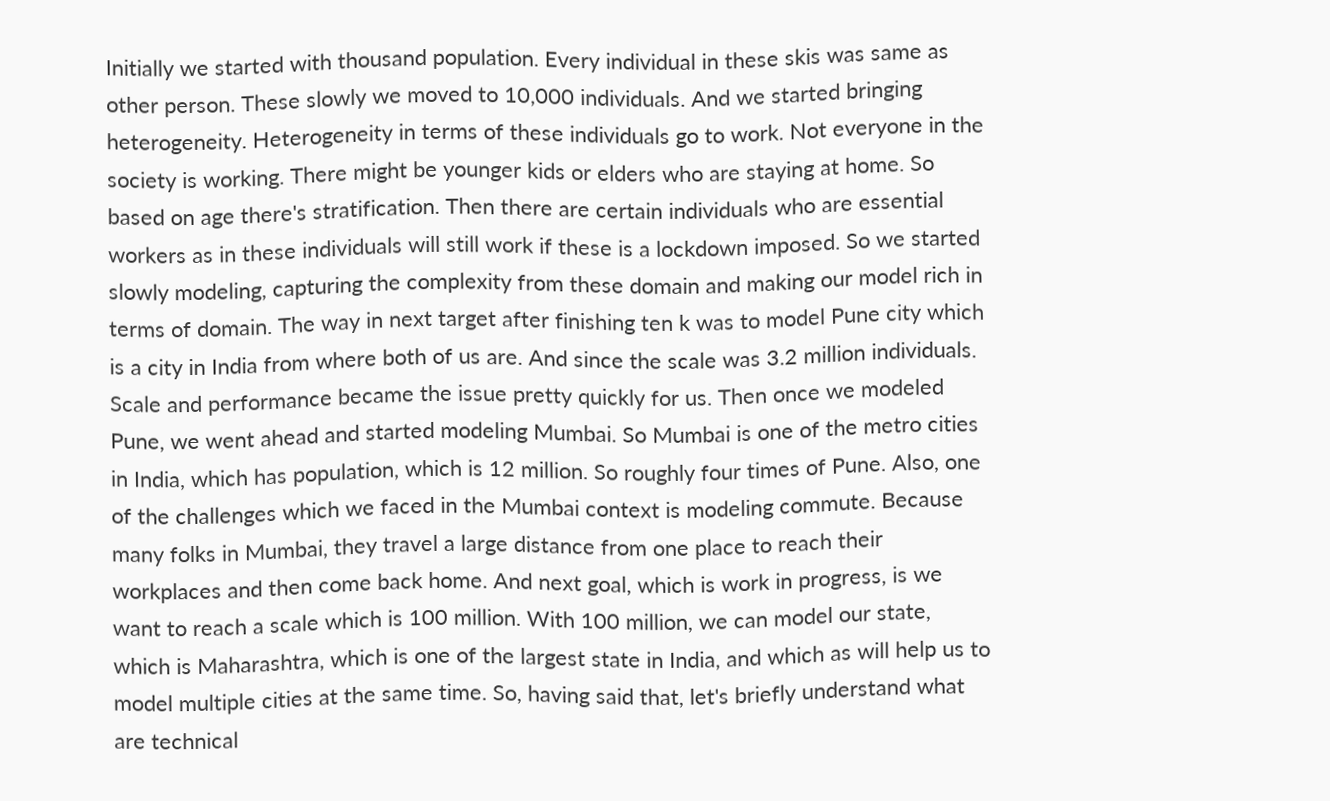Initially we started with thousand population. Every individual in these skis was same as other person. These slowly we moved to 10,000 individuals. And we started bringing heterogeneity. Heterogeneity in terms of these individuals go to work. Not everyone in the society is working. There might be younger kids or elders who are staying at home. So based on age there's stratification. Then there are certain individuals who are essential workers as in these individuals will still work if these is a lockdown imposed. So we started slowly modeling, capturing the complexity from these domain and making our model rich in terms of domain. The way in next target after finishing ten k was to model Pune city which is a city in India from where both of us are. And since the scale was 3.2 million individuals. Scale and performance became the issue pretty quickly for us. Then once we modeled Pune, we went ahead and started modeling Mumbai. So Mumbai is one of the metro cities in India, which has population, which is 12 million. So roughly four times of Pune. Also, one of the challenges which we faced in the Mumbai context is modeling commute. Because many folks in Mumbai, they travel a large distance from one place to reach their workplaces and then come back home. And next goal, which is work in progress, is we want to reach a scale which is 100 million. With 100 million, we can model our state, which is Maharashtra, which is one of the largest state in India, and which as will help us to model multiple cities at the same time. So, having said that, let's briefly understand what are technical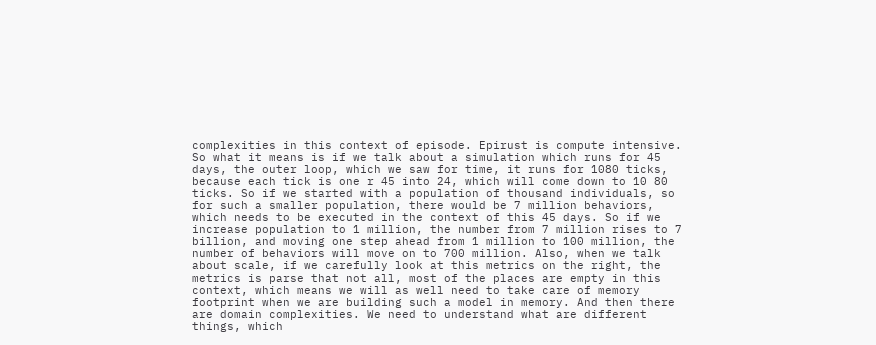complexities in this context of episode. Epirust is compute intensive. So what it means is if we talk about a simulation which runs for 45 days, the outer loop, which we saw for time, it runs for 1080 ticks, because each tick is one r 45 into 24, which will come down to 10 80 ticks. So if we started with a population of thousand individuals, so for such a smaller population, there would be 7 million behaviors, which needs to be executed in the context of this 45 days. So if we increase population to 1 million, the number from 7 million rises to 7 billion, and moving one step ahead from 1 million to 100 million, the number of behaviors will move on to 700 million. Also, when we talk about scale, if we carefully look at this metrics on the right, the metrics is parse that not all, most of the places are empty in this context, which means we will as well need to take care of memory footprint when we are building such a model in memory. And then there are domain complexities. We need to understand what are different things, which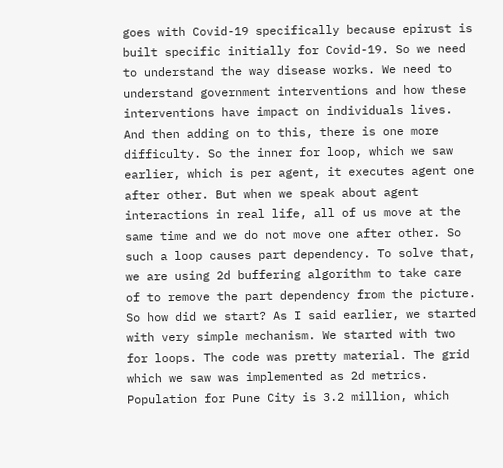goes with Covid-19 specifically because epirust is built specific initially for Covid-19. So we need to understand the way disease works. We need to understand government interventions and how these interventions have impact on individuals lives. And then adding on to this, there is one more difficulty. So the inner for loop, which we saw earlier, which is per agent, it executes agent one after other. But when we speak about agent interactions in real life, all of us move at the same time and we do not move one after other. So such a loop causes part dependency. To solve that, we are using 2d buffering algorithm to take care of to remove the part dependency from the picture. So how did we start? As I said earlier, we started with very simple mechanism. We started with two for loops. The code was pretty material. The grid which we saw was implemented as 2d metrics. Population for Pune City is 3.2 million, which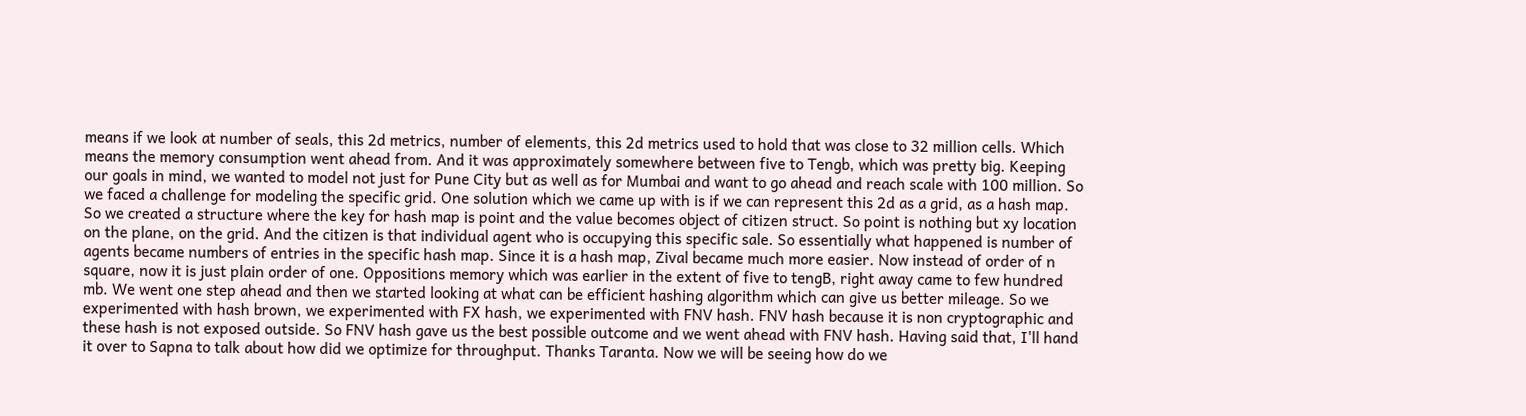means if we look at number of seals, this 2d metrics, number of elements, this 2d metrics used to hold that was close to 32 million cells. Which means the memory consumption went ahead from. And it was approximately somewhere between five to Tengb, which was pretty big. Keeping our goals in mind, we wanted to model not just for Pune City but as well as for Mumbai and want to go ahead and reach scale with 100 million. So we faced a challenge for modeling the specific grid. One solution which we came up with is if we can represent this 2d as a grid, as a hash map. So we created a structure where the key for hash map is point and the value becomes object of citizen struct. So point is nothing but xy location on the plane, on the grid. And the citizen is that individual agent who is occupying this specific sale. So essentially what happened is number of agents became numbers of entries in the specific hash map. Since it is a hash map, Zival became much more easier. Now instead of order of n square, now it is just plain order of one. Oppositions memory which was earlier in the extent of five to tengB, right away came to few hundred mb. We went one step ahead and then we started looking at what can be efficient hashing algorithm which can give us better mileage. So we experimented with hash brown, we experimented with FX hash, we experimented with FNV hash. FNV hash because it is non cryptographic and these hash is not exposed outside. So FNV hash gave us the best possible outcome and we went ahead with FNV hash. Having said that, I'll hand it over to Sapna to talk about how did we optimize for throughput. Thanks Taranta. Now we will be seeing how do we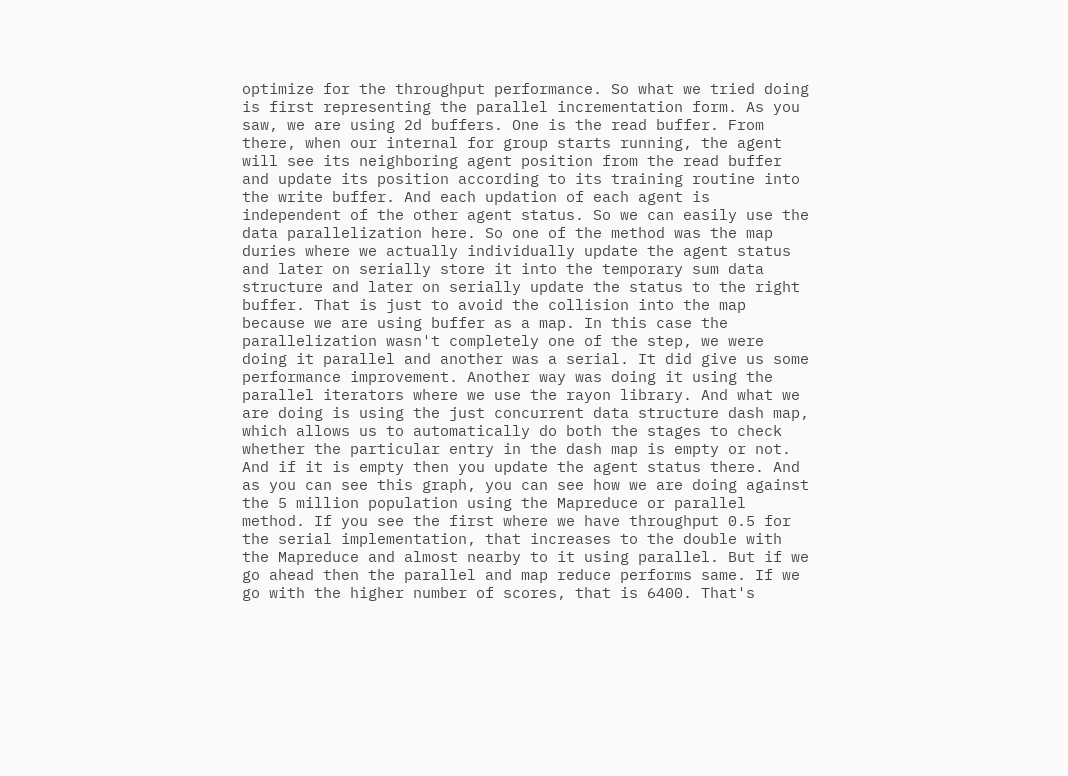optimize for the throughput performance. So what we tried doing is first representing the parallel incrementation form. As you saw, we are using 2d buffers. One is the read buffer. From there, when our internal for group starts running, the agent will see its neighboring agent position from the read buffer and update its position according to its training routine into the write buffer. And each updation of each agent is independent of the other agent status. So we can easily use the data parallelization here. So one of the method was the map duries where we actually individually update the agent status and later on serially store it into the temporary sum data structure and later on serially update the status to the right buffer. That is just to avoid the collision into the map because we are using buffer as a map. In this case the parallelization wasn't completely one of the step, we were doing it parallel and another was a serial. It did give us some performance improvement. Another way was doing it using the parallel iterators where we use the rayon library. And what we are doing is using the just concurrent data structure dash map, which allows us to automatically do both the stages to check whether the particular entry in the dash map is empty or not. And if it is empty then you update the agent status there. And as you can see this graph, you can see how we are doing against the 5 million population using the Mapreduce or parallel method. If you see the first where we have throughput 0.5 for the serial implementation, that increases to the double with the Mapreduce and almost nearby to it using parallel. But if we go ahead then the parallel and map reduce performs same. If we go with the higher number of scores, that is 6400. That's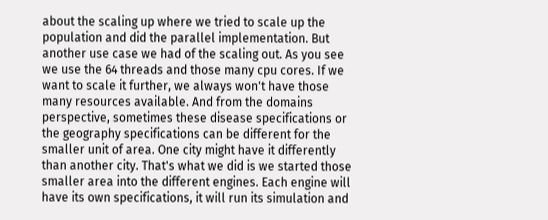about the scaling up where we tried to scale up the population and did the parallel implementation. But another use case we had of the scaling out. As you see we use the 64 threads and those many cpu cores. If we want to scale it further, we always won't have those many resources available. And from the domains perspective, sometimes these disease specifications or the geography specifications can be different for the smaller unit of area. One city might have it differently than another city. That's what we did is we started those smaller area into the different engines. Each engine will have its own specifications, it will run its simulation and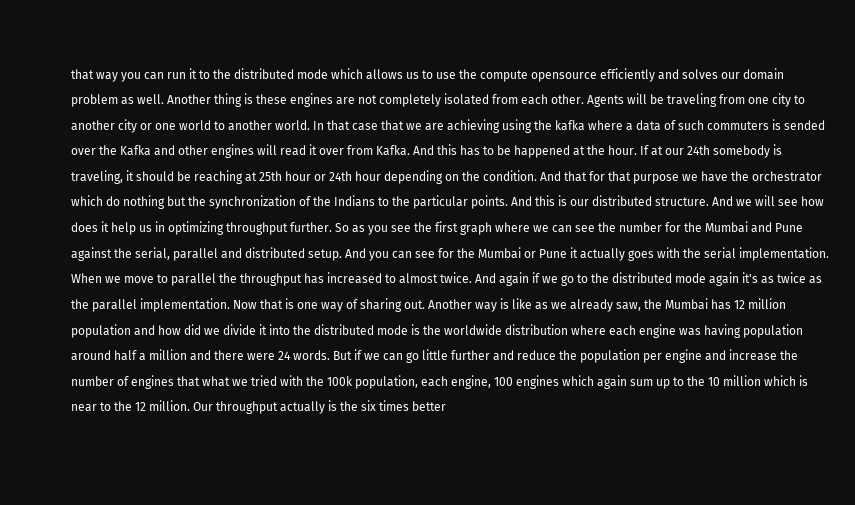that way you can run it to the distributed mode which allows us to use the compute opensource efficiently and solves our domain problem as well. Another thing is these engines are not completely isolated from each other. Agents will be traveling from one city to another city or one world to another world. In that case that we are achieving using the kafka where a data of such commuters is sended over the Kafka and other engines will read it over from Kafka. And this has to be happened at the hour. If at our 24th somebody is traveling, it should be reaching at 25th hour or 24th hour depending on the condition. And that for that purpose we have the orchestrator which do nothing but the synchronization of the Indians to the particular points. And this is our distributed structure. And we will see how does it help us in optimizing throughput further. So as you see the first graph where we can see the number for the Mumbai and Pune against the serial, parallel and distributed setup. And you can see for the Mumbai or Pune it actually goes with the serial implementation. When we move to parallel the throughput has increased to almost twice. And again if we go to the distributed mode again it's as twice as the parallel implementation. Now that is one way of sharing out. Another way is like as we already saw, the Mumbai has 12 million population and how did we divide it into the distributed mode is the worldwide distribution where each engine was having population around half a million and there were 24 words. But if we can go little further and reduce the population per engine and increase the number of engines that what we tried with the 100k population, each engine, 100 engines which again sum up to the 10 million which is near to the 12 million. Our throughput actually is the six times better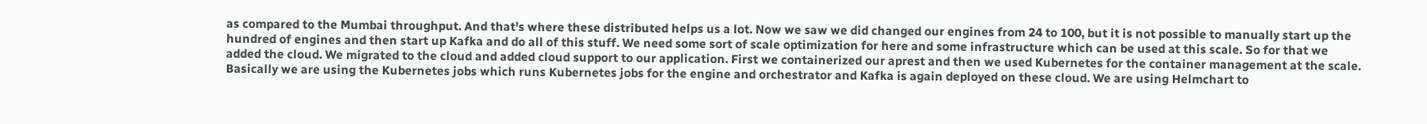as compared to the Mumbai throughput. And that's where these distributed helps us a lot. Now we saw we did changed our engines from 24 to 100, but it is not possible to manually start up the hundred of engines and then start up Kafka and do all of this stuff. We need some sort of scale optimization for here and some infrastructure which can be used at this scale. So for that we added the cloud. We migrated to the cloud and added cloud support to our application. First we containerized our aprest and then we used Kubernetes for the container management at the scale. Basically we are using the Kubernetes jobs which runs Kubernetes jobs for the engine and orchestrator and Kafka is again deployed on these cloud. We are using Helmchart to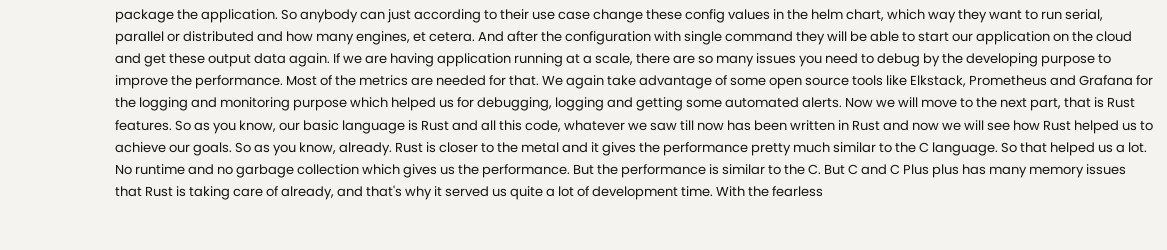package the application. So anybody can just according to their use case change these config values in the helm chart, which way they want to run serial, parallel or distributed and how many engines, et cetera. And after the configuration with single command they will be able to start our application on the cloud and get these output data again. If we are having application running at a scale, there are so many issues you need to debug by the developing purpose to improve the performance. Most of the metrics are needed for that. We again take advantage of some open source tools like Elkstack, Prometheus and Grafana for the logging and monitoring purpose which helped us for debugging, logging and getting some automated alerts. Now we will move to the next part, that is Rust features. So as you know, our basic language is Rust and all this code, whatever we saw till now has been written in Rust and now we will see how Rust helped us to achieve our goals. So as you know, already. Rust is closer to the metal and it gives the performance pretty much similar to the C language. So that helped us a lot. No runtime and no garbage collection which gives us the performance. But the performance is similar to the C. But C and C Plus plus has many memory issues that Rust is taking care of already, and that's why it served us quite a lot of development time. With the fearless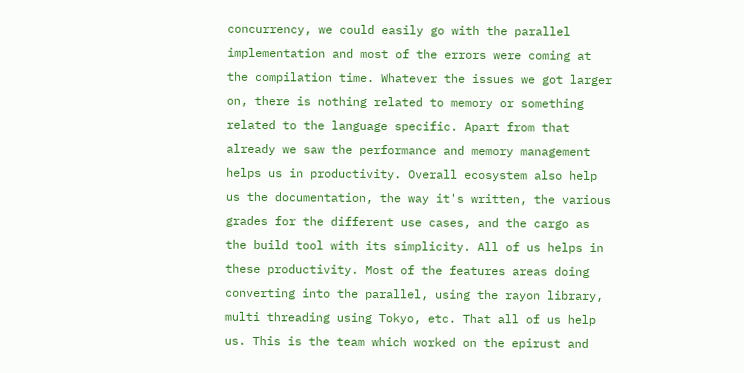concurrency, we could easily go with the parallel implementation and most of the errors were coming at the compilation time. Whatever the issues we got larger on, there is nothing related to memory or something related to the language specific. Apart from that already we saw the performance and memory management helps us in productivity. Overall ecosystem also help us the documentation, the way it's written, the various grades for the different use cases, and the cargo as the build tool with its simplicity. All of us helps in these productivity. Most of the features areas doing converting into the parallel, using the rayon library, multi threading using Tokyo, etc. That all of us help us. This is the team which worked on the epirust and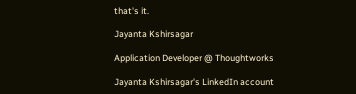that's it.

Jayanta Kshirsagar

Application Developer @ Thoughtworks

Jayanta Kshirsagar's LinkedIn account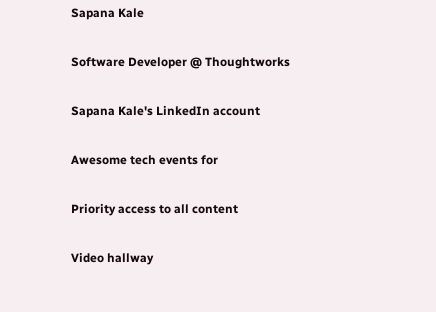Sapana Kale

Software Developer @ Thoughtworks

Sapana Kale's LinkedIn account

Awesome tech events for

Priority access to all content

Video hallway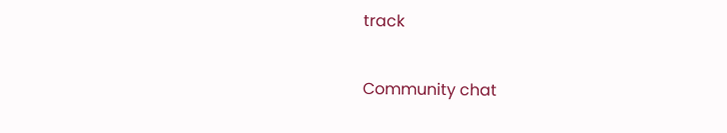track

Community chat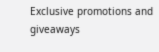Exclusive promotions and giveaways